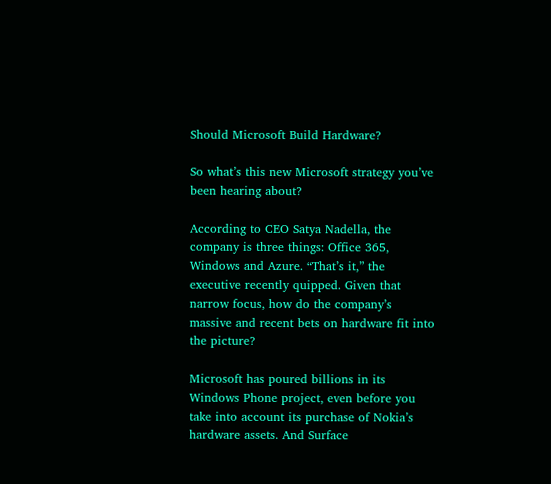Should Microsoft Build Hardware?

So what’s this new Microsoft strategy you’ve been hearing about?

According to CEO Satya Nadella, the company is three things: Office 365, Windows and Azure. “That’s it,” the executive recently quipped. Given that narrow focus, how do the company’s massive and recent bets on hardware fit into the picture?

Microsoft has poured billions in its Windows Phone project, even before you take into account its purchase of Nokia’s hardware assets. And Surface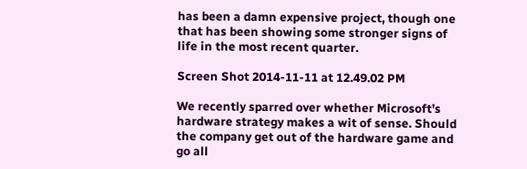has been a damn expensive project, though one that has been showing some stronger signs of life in the most recent quarter.

Screen Shot 2014-11-11 at 12.49.02 PM

We recently sparred over whether Microsoft’s hardware strategy makes a wit of sense. Should the company get out of the hardware game and go all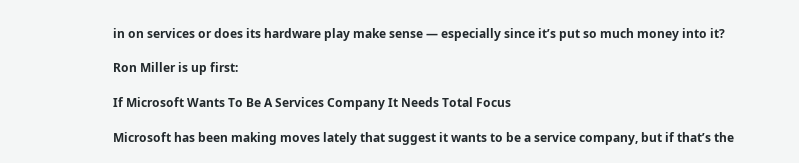in on services or does its hardware play make sense — especially since it’s put so much money into it?

Ron Miller is up first:

If Microsoft Wants To Be A Services Company It Needs Total Focus

Microsoft has been making moves lately that suggest it wants to be a service company, but if that’s the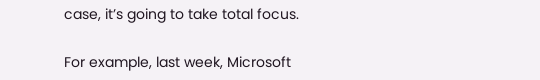case, it’s going to take total focus.

For example, last week, Microsoft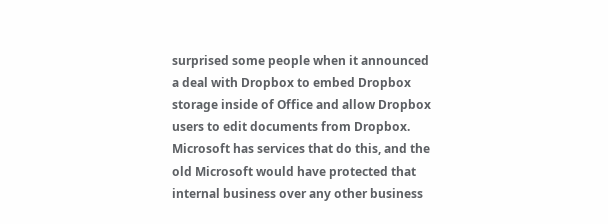surprised some people when it announced a deal with Dropbox to embed Dropbox storage inside of Office and allow Dropbox users to edit documents from Dropbox. Microsoft has services that do this, and the old Microsoft would have protected that internal business over any other business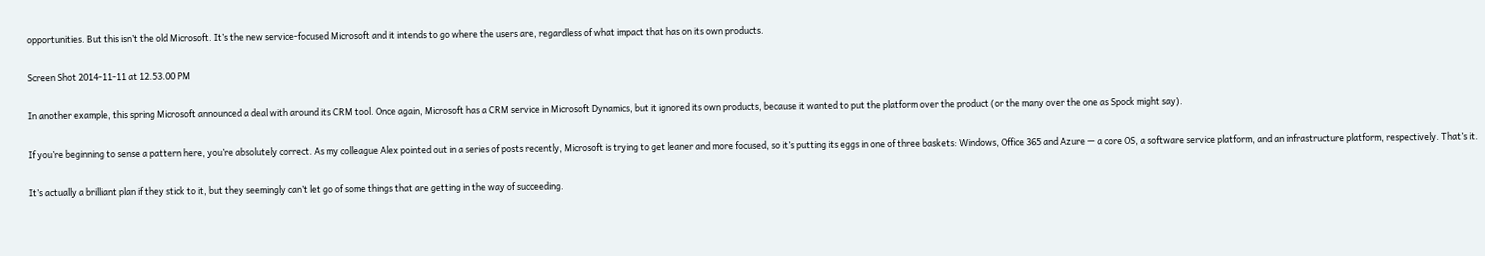opportunities. But this isn’t the old Microsoft. It’s the new service-focused Microsoft and it intends to go where the users are, regardless of what impact that has on its own products.

Screen Shot 2014-11-11 at 12.53.00 PM

In another example, this spring Microsoft announced a deal with around its CRM tool. Once again, Microsoft has a CRM service in Microsoft Dynamics, but it ignored its own products, because it wanted to put the platform over the product (or the many over the one as Spock might say).

If you’re beginning to sense a pattern here, you’re absolutely correct. As my colleague Alex pointed out in a series of posts recently, Microsoft is trying to get leaner and more focused, so it’s putting its eggs in one of three baskets: Windows, Office 365 and Azure — a core OS, a software service platform, and an infrastructure platform, respectively. That’s it.

It’s actually a brilliant plan if they stick to it, but they seemingly can’t let go of some things that are getting in the way of succeeding.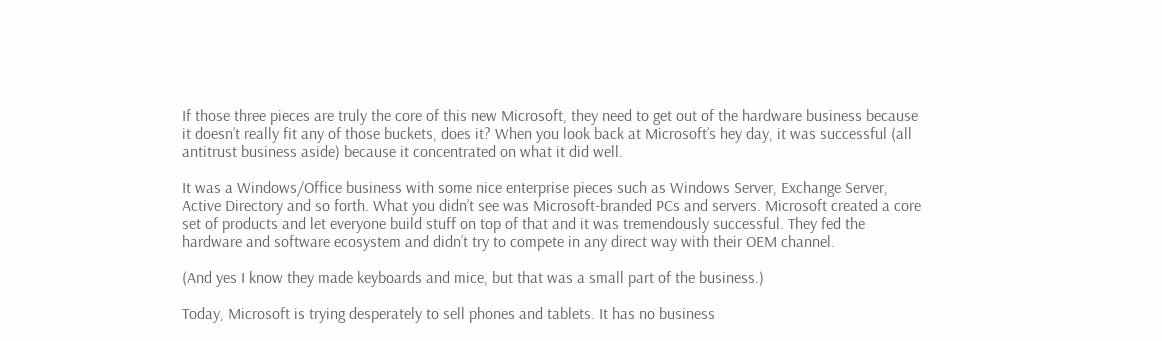If those three pieces are truly the core of this new Microsoft, they need to get out of the hardware business because it doesn’t really fit any of those buckets, does it? When you look back at Microsoft’s hey day, it was successful (all antitrust business aside) because it concentrated on what it did well.

It was a Windows/Office business with some nice enterprise pieces such as Windows Server, Exchange Server, Active Directory and so forth. What you didn’t see was Microsoft-branded PCs and servers. Microsoft created a core set of products and let everyone build stuff on top of that and it was tremendously successful. They fed the hardware and software ecosystem and didn’t try to compete in any direct way with their OEM channel.

(And yes I know they made keyboards and mice, but that was a small part of the business.)

Today, Microsoft is trying desperately to sell phones and tablets. It has no business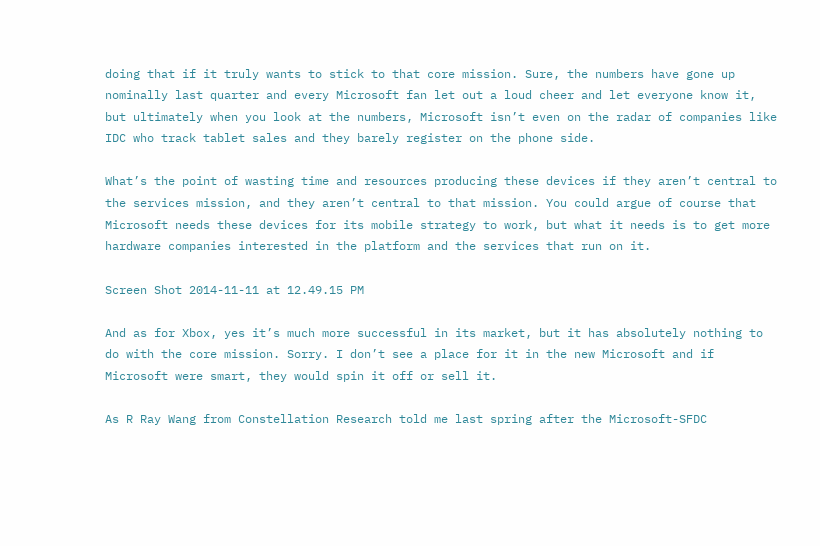doing that if it truly wants to stick to that core mission. Sure, the numbers have gone up nominally last quarter and every Microsoft fan let out a loud cheer and let everyone know it, but ultimately when you look at the numbers, Microsoft isn’t even on the radar of companies like IDC who track tablet sales and they barely register on the phone side.

What’s the point of wasting time and resources producing these devices if they aren’t central to the services mission, and they aren’t central to that mission. You could argue of course that Microsoft needs these devices for its mobile strategy to work, but what it needs is to get more hardware companies interested in the platform and the services that run on it.

Screen Shot 2014-11-11 at 12.49.15 PM

And as for Xbox, yes it’s much more successful in its market, but it has absolutely nothing to do with the core mission. Sorry. I don’t see a place for it in the new Microsoft and if Microsoft were smart, they would spin it off or sell it.

As R Ray Wang from Constellation Research told me last spring after the Microsoft-SFDC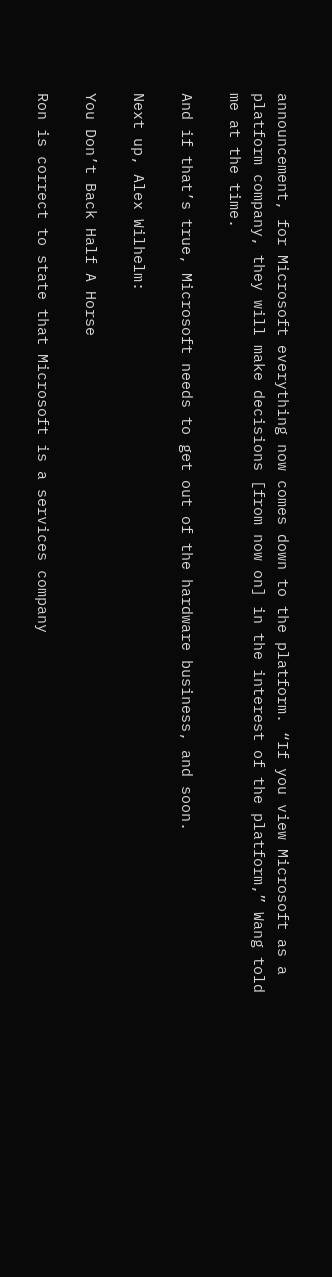announcement, for Microsoft everything now comes down to the platform. “If you view Microsoft as a platform company, they will make decisions [from now on] in the interest of the platform,” Wang told me at the time.

And if that’s true, Microsoft needs to get out of the hardware business, and soon.

Next up, Alex Wilhelm:

You Don’t Back Half A Horse

Ron is correct to state that Microsoft is a services company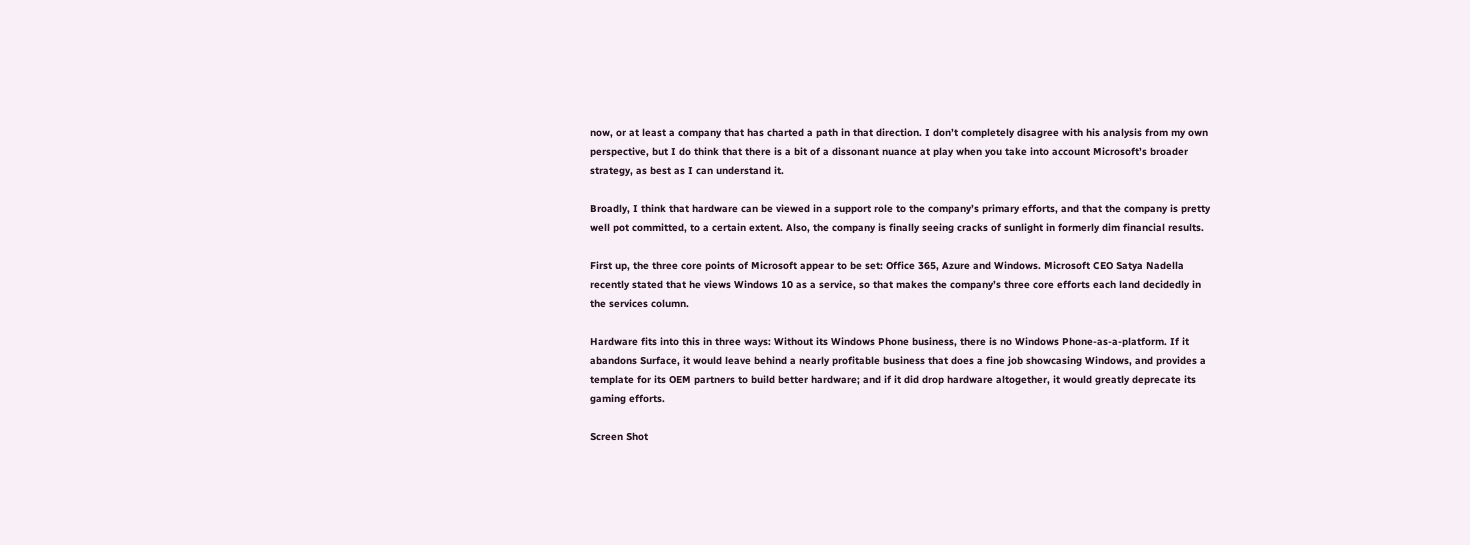now, or at least a company that has charted a path in that direction. I don’t completely disagree with his analysis from my own perspective, but I do think that there is a bit of a dissonant nuance at play when you take into account Microsoft’s broader strategy, as best as I can understand it.

Broadly, I think that hardware can be viewed in a support role to the company’s primary efforts, and that the company is pretty well pot committed, to a certain extent. Also, the company is finally seeing cracks of sunlight in formerly dim financial results.

First up, the three core points of Microsoft appear to be set: Office 365, Azure and Windows. Microsoft CEO Satya Nadella recently stated that he views Windows 10 as a service, so that makes the company’s three core efforts each land decidedly in the services column.

Hardware fits into this in three ways: Without its Windows Phone business, there is no Windows Phone-as-a-platform. If it abandons Surface, it would leave behind a nearly profitable business that does a fine job showcasing Windows, and provides a template for its OEM partners to build better hardware; and if it did drop hardware altogether, it would greatly deprecate its gaming efforts.

Screen Shot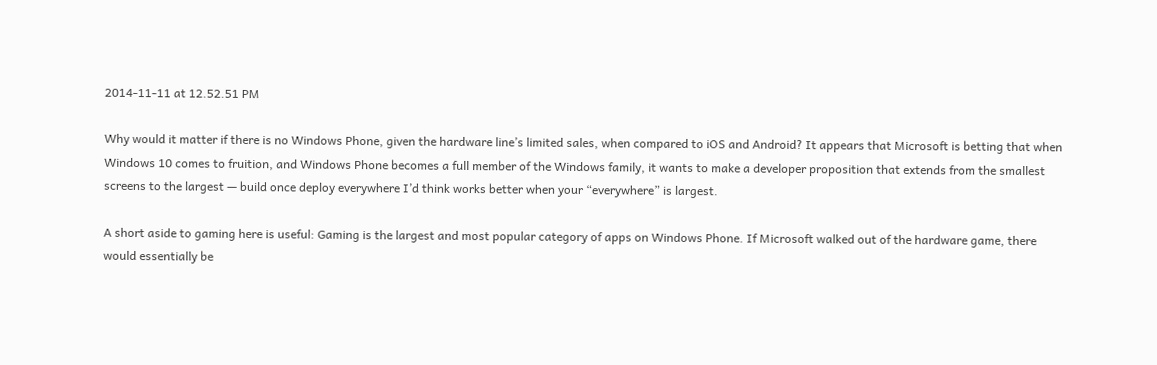2014-11-11 at 12.52.51 PM

Why would it matter if there is no Windows Phone, given the hardware line’s limited sales, when compared to iOS and Android? It appears that Microsoft is betting that when Windows 10 comes to fruition, and Windows Phone becomes a full member of the Windows family, it wants to make a developer proposition that extends from the smallest screens to the largest — build once deploy everywhere I’d think works better when your “everywhere” is largest.

A short aside to gaming here is useful: Gaming is the largest and most popular category of apps on Windows Phone. If Microsoft walked out of the hardware game, there would essentially be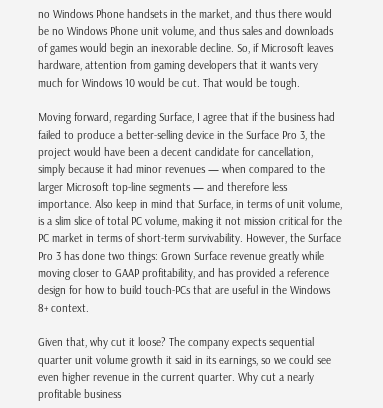no Windows Phone handsets in the market, and thus there would be no Windows Phone unit volume, and thus sales and downloads of games would begin an inexorable decline. So, if Microsoft leaves hardware, attention from gaming developers that it wants very much for Windows 10 would be cut. That would be tough.

Moving forward, regarding Surface, I agree that if the business had failed to produce a better-selling device in the Surface Pro 3, the project would have been a decent candidate for cancellation, simply because it had minor revenues — when compared to the larger Microsoft top-line segments — and therefore less importance. Also keep in mind that Surface, in terms of unit volume, is a slim slice of total PC volume, making it not mission critical for the PC market in terms of short-term survivability. However, the Surface Pro 3 has done two things: Grown Surface revenue greatly while moving closer to GAAP profitability, and has provided a reference design for how to build touch-PCs that are useful in the Windows 8+ context.

Given that, why cut it loose? The company expects sequential quarter unit volume growth it said in its earnings, so we could see even higher revenue in the current quarter. Why cut a nearly profitable business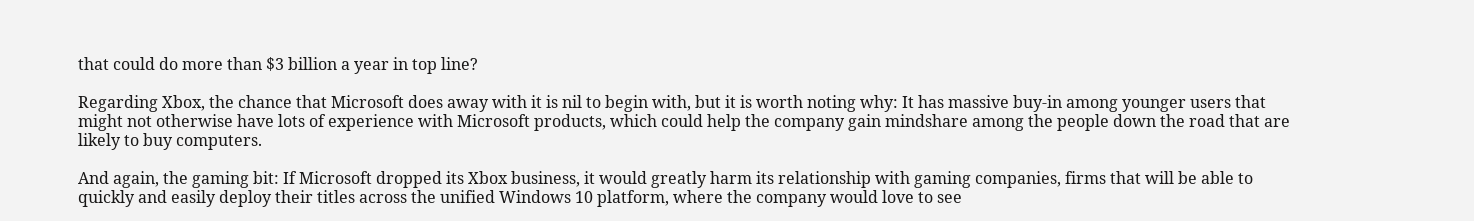that could do more than $3 billion a year in top line?

Regarding Xbox, the chance that Microsoft does away with it is nil to begin with, but it is worth noting why: It has massive buy-in among younger users that might not otherwise have lots of experience with Microsoft products, which could help the company gain mindshare among the people down the road that are likely to buy computers.

And again, the gaming bit: If Microsoft dropped its Xbox business, it would greatly harm its relationship with gaming companies, firms that will be able to quickly and easily deploy their titles across the unified Windows 10 platform, where the company would love to see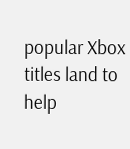popular Xbox titles land to help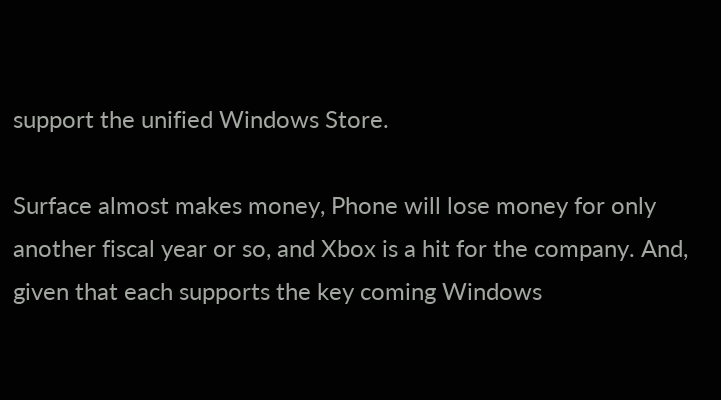support the unified Windows Store.

Surface almost makes money, Phone will lose money for only another fiscal year or so, and Xbox is a hit for the company. And, given that each supports the key coming Windows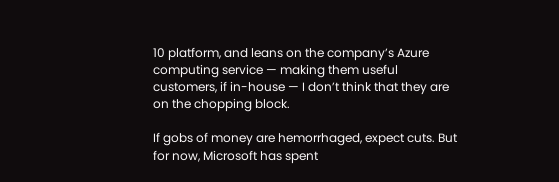10 platform, and leans on the company’s Azure computing service — making them useful customers, if in-house — I don’t think that they are on the chopping block.

If gobs of money are hemorrhaged, expect cuts. But for now, Microsoft has spent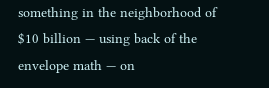something in the neighborhood of $10 billion — using back of the envelope math — on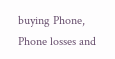buying Phone, Phone losses and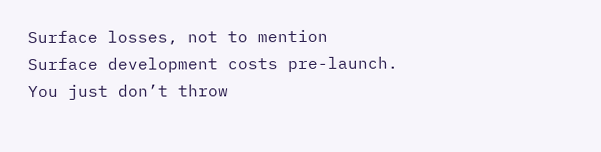Surface losses, not to mention Surface development costs pre-launch. You just don’t throw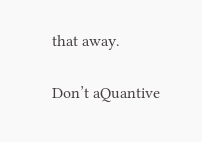that away.

Don’t aQuantive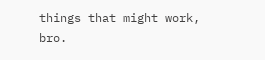things that might work, bro.